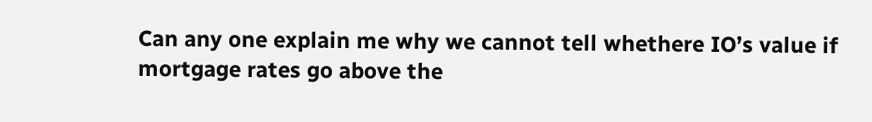Can any one explain me why we cannot tell whethere IO’s value if mortgage rates go above the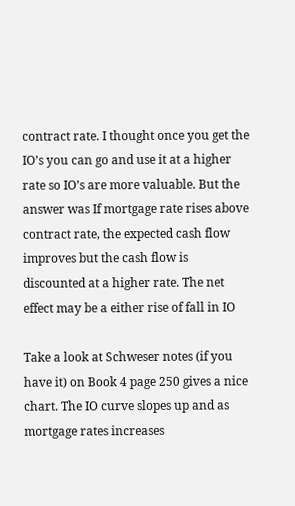contract rate. I thought once you get the IO’s you can go and use it at a higher rate so IO’s are more valuable. But the answer was If mortgage rate rises above contract rate, the expected cash flow improves but the cash flow is discounted at a higher rate. The net effect may be a either rise of fall in IO

Take a look at Schweser notes (if you have it) on Book 4 page 250 gives a nice chart. The IO curve slopes up and as mortgage rates increases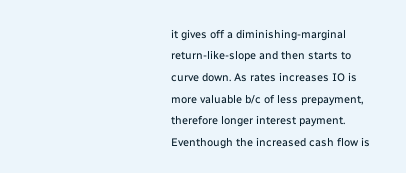it gives off a diminishing-marginal return-like-slope and then starts to curve down. As rates increases IO is more valuable b/c of less prepayment, therefore longer interest payment. Eventhough the increased cash flow is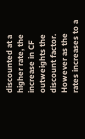discounted at a higher rate, the increase in CF outweights the discount factor. However as the rates increases to a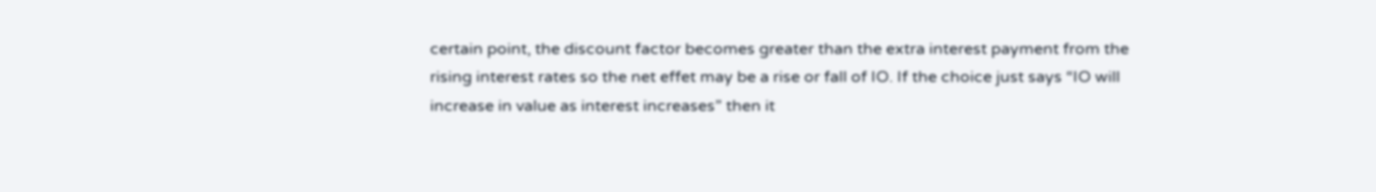certain point, the discount factor becomes greater than the extra interest payment from the rising interest rates so the net effet may be a rise or fall of IO. If the choice just says “IO will increase in value as interest increases” then it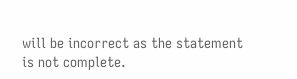will be incorrect as the statement is not complete.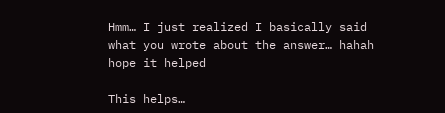Hmm… I just realized I basically said what you wrote about the answer… hahah hope it helped

This helps…